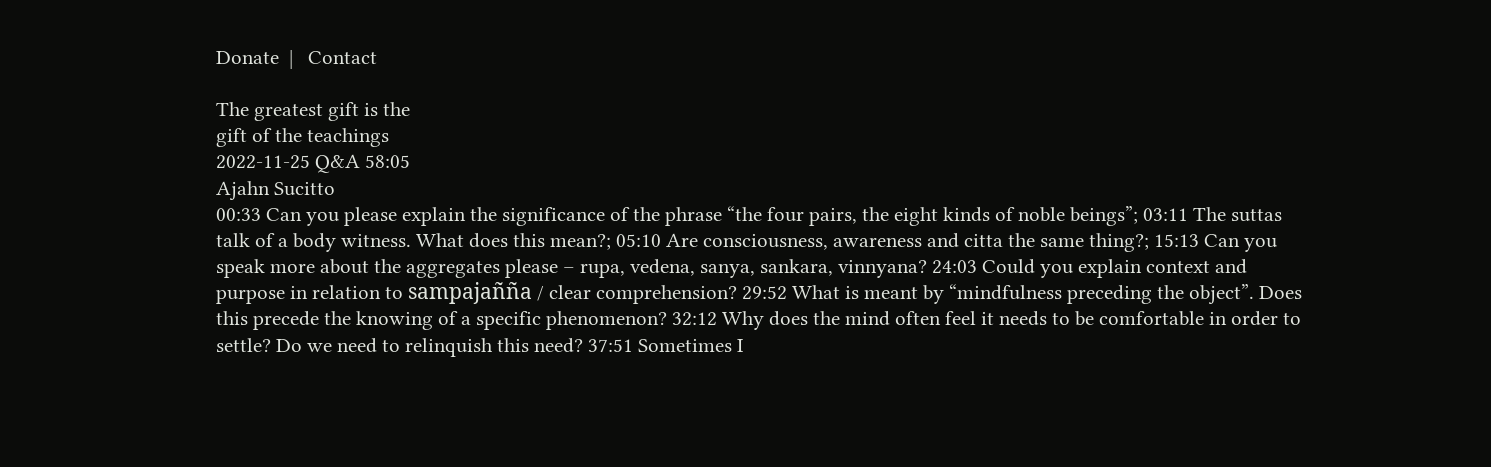Donate  |   Contact

The greatest gift is the
gift of the teachings
2022-11-25 Q&A 58:05
Ajahn Sucitto
00:33 Can you please explain the significance of the phrase “the four pairs, the eight kinds of noble beings”; 03:11 The suttas talk of a body witness. What does this mean?; 05:10 Are consciousness, awareness and citta the same thing?; 15:13 Can you speak more about the aggregates please – rupa, vedena, sanya, sankara, vinnyana? 24:03 Could you explain context and purpose in relation to sampajañña / clear comprehension? 29:52 What is meant by “mindfulness preceding the object”. Does this precede the knowing of a specific phenomenon? 32:12 Why does the mind often feel it needs to be comfortable in order to settle? Do we need to relinquish this need? 37:51 Sometimes I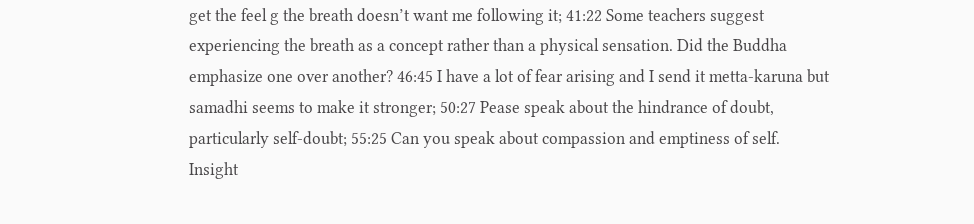get the feel g the breath doesn’t want me following it; 41:22 Some teachers suggest experiencing the breath as a concept rather than a physical sensation. Did the Buddha emphasize one over another? 46:45 I have a lot of fear arising and I send it metta-karuna but samadhi seems to make it stronger; 50:27 Pease speak about the hindrance of doubt, particularly self-doubt; 55:25 Can you speak about compassion and emptiness of self.
Insight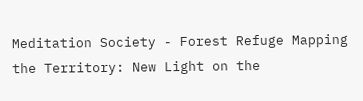Meditation Society - Forest Refuge Mapping the Territory: New Light on the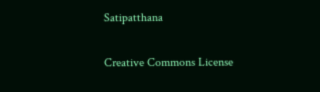Satipatthana

Creative Commons License